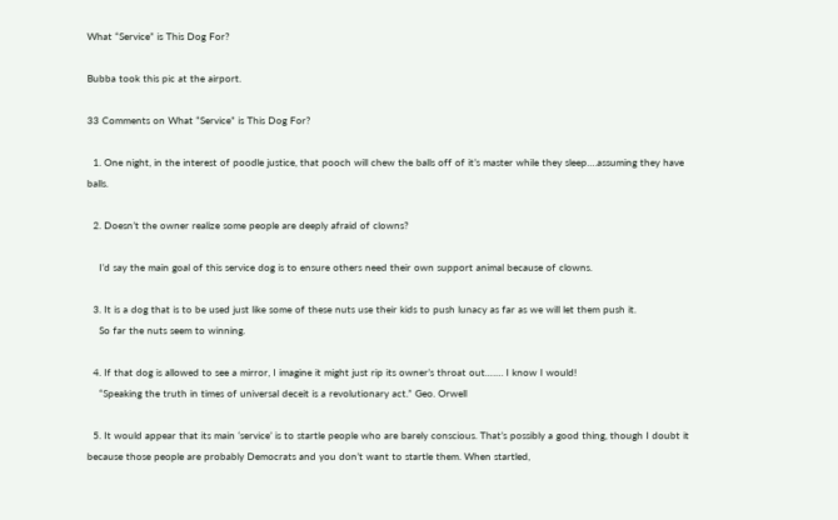What “Service” is This Dog For?

Bubba took this pic at the airport.

33 Comments on What “Service” is This Dog For?

  1. One night, in the interest of poodle justice, that pooch will chew the balls off of it’s master while they sleep….assuming they have balls.

  2. Doesn’t the owner realize some people are deeply afraid of clowns?

    I’d say the main goal of this service dog is to ensure others need their own support animal because of clowns.

  3. It is a dog that is to be used just like some of these nuts use their kids to push lunacy as far as we will let them push it.
    So far the nuts seem to winning.

  4. If that dog is allowed to see a mirror, I imagine it might just rip its owner’s throat out……. I know I would!
    “Speaking the truth in times of universal deceit is a revolutionary act.” Geo. Orwell

  5. It would appear that its main ‘service’ is to startle people who are barely conscious. That’s possibly a good thing, though I doubt it because those people are probably Democrats and you don’t want to startle them. When startled,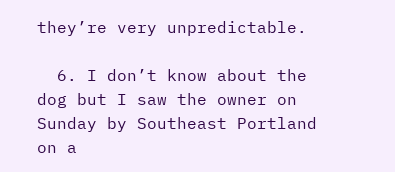they’re very unpredictable.

  6. I don’t know about the dog but I saw the owner on Sunday by Southeast Portland on a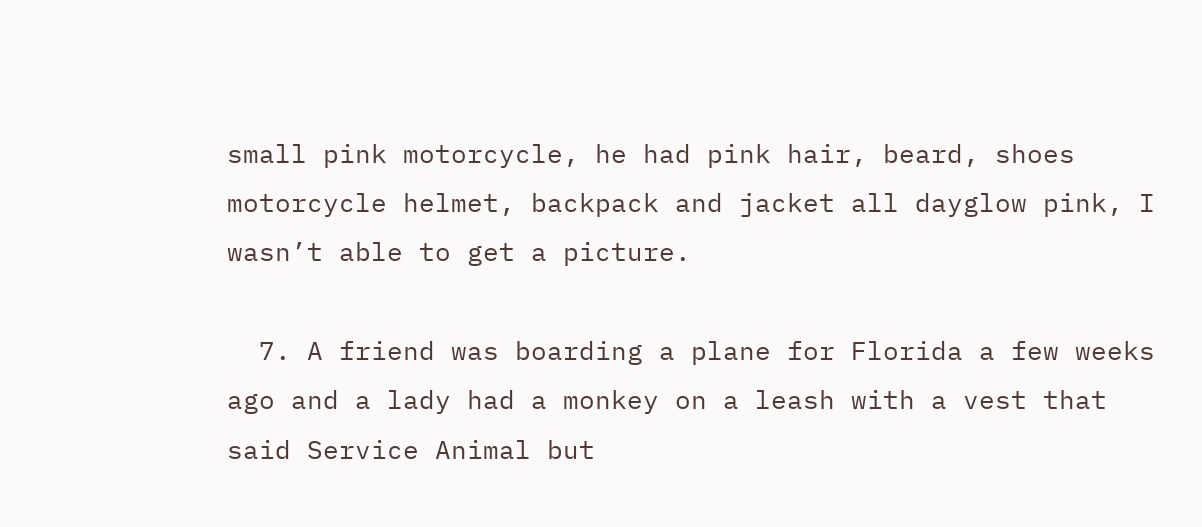small pink motorcycle, he had pink hair, beard, shoes motorcycle helmet, backpack and jacket all dayglow pink, I wasn’t able to get a picture.

  7. A friend was boarding a plane for Florida a few weeks ago and a lady had a monkey on a leash with a vest that said Service Animal but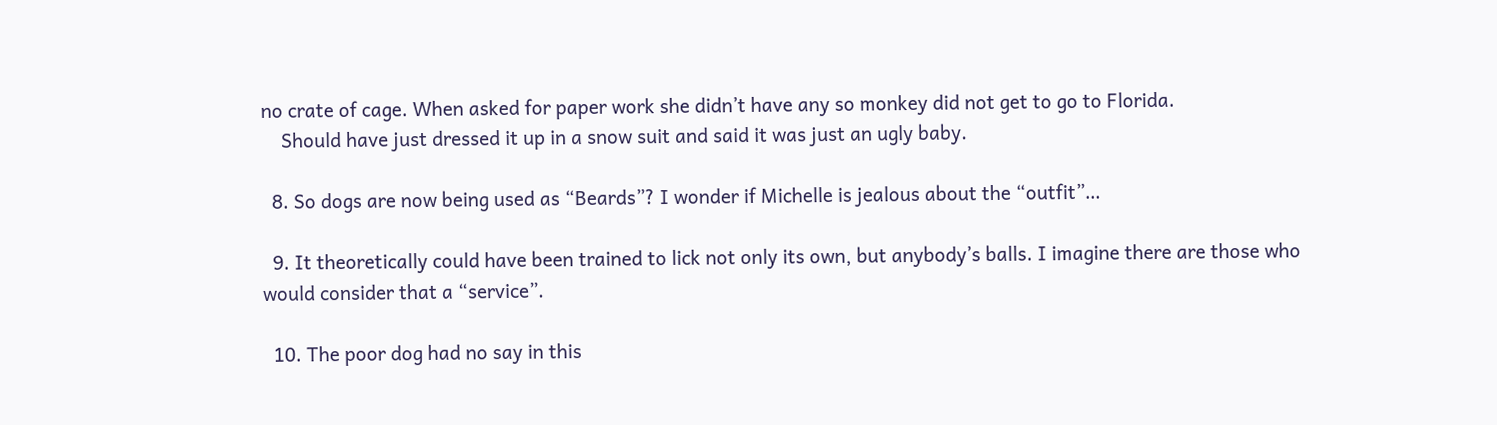no crate of cage. When asked for paper work she didn’t have any so monkey did not get to go to Florida.
    Should have just dressed it up in a snow suit and said it was just an ugly baby.

  8. So dogs are now being used as “Beards”? I wonder if Michelle is jealous about the “outfit”…

  9. It theoretically could have been trained to lick not only its own, but anybody’s balls. I imagine there are those who would consider that a “service”.

  10. The poor dog had no say in this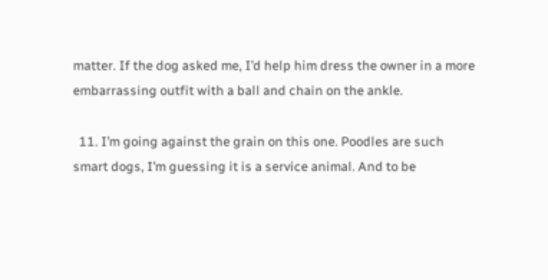matter. If the dog asked me, I’d help him dress the owner in a more embarrassing outfit with a ball and chain on the ankle.

  11. I’m going against the grain on this one. Poodles are such smart dogs, I’m guessing it is a service animal. And to be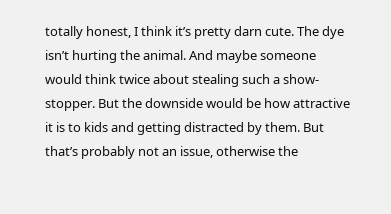totally honest, I think it’s pretty darn cute. The dye isn’t hurting the animal. And maybe someone would think twice about stealing such a show-stopper. But the downside would be how attractive it is to kids and getting distracted by them. But that’s probably not an issue, otherwise the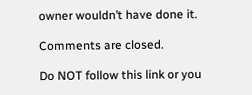owner wouldn’t have done it.

Comments are closed.

Do NOT follow this link or you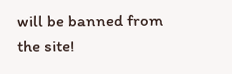will be banned from the site!